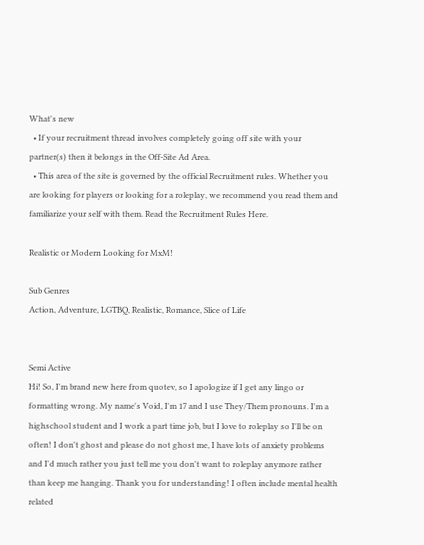What's new
  • If your recruitment thread involves completely going off site with your partner(s) then it belongs in the Off-Site Ad Area.
  • This area of the site is governed by the official Recruitment rules. Whether you are looking for players or looking for a roleplay, we recommend you read them and familiarize your self with them. Read the Recruitment Rules Here.

Realistic or Modern Looking for MxM!

Sub Genres
Action, Adventure, LGTBQ, Realistic, Romance, Slice of Life


Semi Active
Hi! So, I'm brand new here from quotev, so I apologize if I get any lingo or formatting wrong. My name's Void, I'm 17 and I use They/Them pronouns. I'm a highschool student and I work a part time job, but I love to roleplay so I'll be on often! I don't ghost and please do not ghost me, I have lots of anxiety problems and I'd much rather you just tell me you don't want to roleplay anymore rather than keep me hanging. Thank you for understanding! I often include mental health related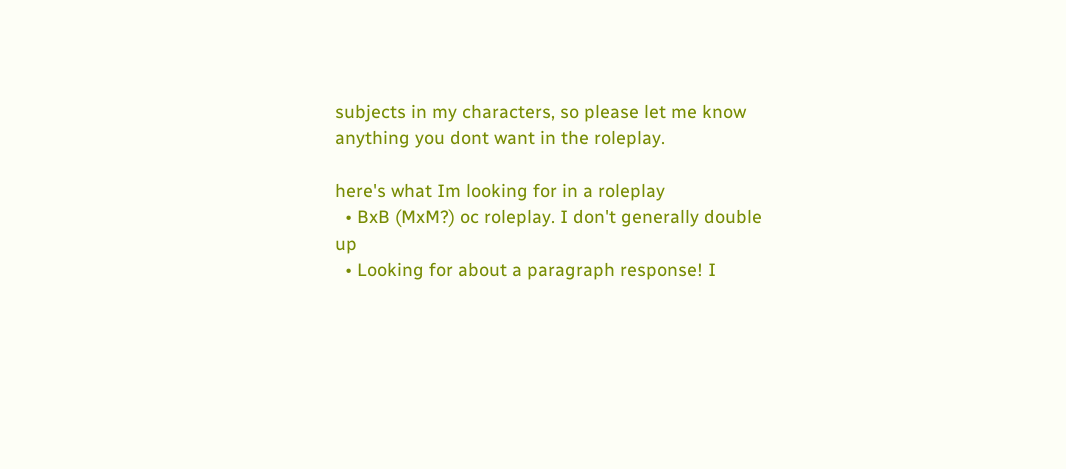subjects in my characters, so please let me know anything you dont want in the roleplay.

here's what Im looking for in a roleplay
  • BxB (MxM?) oc roleplay. I don't generally double up
  • Looking for about a paragraph response! I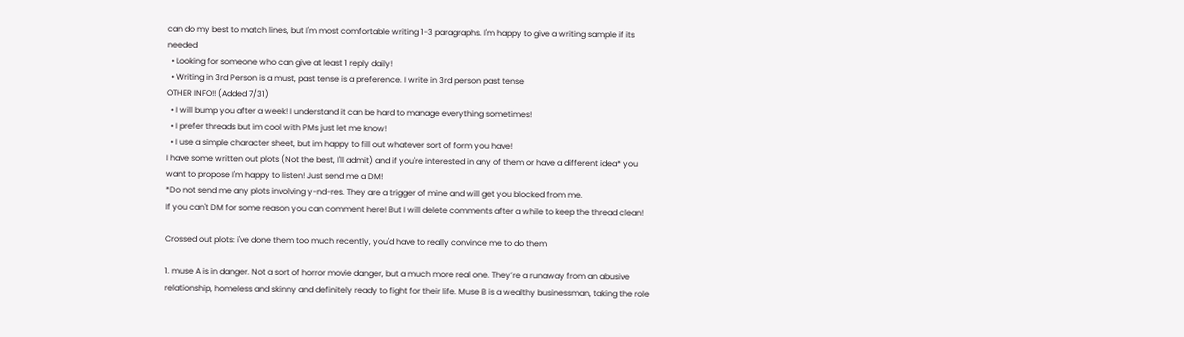can do my best to match lines, but I'm most comfortable writing 1-3 paragraphs. I'm happy to give a writing sample if its needed
  • Looking for someone who can give at least 1 reply daily!
  • Writing in 3rd Person is a must, past tense is a preference. I write in 3rd person past tense
OTHER INFO!! (Added 7/31)
  • I will bump you after a week! I understand it can be hard to manage everything sometimes!
  • I prefer threads but im cool with PMs just let me know!
  • I use a simple character sheet, but im happy to fill out whatever sort of form you have!
I have some written out plots (Not the best, I'll admit) and if you're interested in any of them or have a different idea* you want to propose I'm happy to listen! Just send me a DM!
*Do not send me any plots involving y-nd-res. They are a trigger of mine and will get you blocked from me.
If you can't DM for some reason you can comment here! But I will delete comments after a while to keep the thread clean!

Crossed out plots: i've done them too much recently, you'd have to really convince me to do them

1. muse A is in danger. Not a sort of horror movie danger, but a much more real one. They’re a runaway from an abusive relationship, homeless and skinny and definitely ready to fight for their life. Muse B is a wealthy businessman, taking the role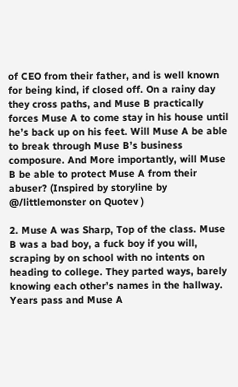of CEO from their father, and is well known for being kind, if closed off. On a rainy day they cross paths, and Muse B practically forces Muse A to come stay in his house until he’s back up on his feet. Will Muse A be able to break through Muse B’s business composure. And More importantly, will Muse B be able to protect Muse A from their abuser? (Inspired by storyline by @/littlemonster on Quotev )

2. Muse A was Sharp, Top of the class. Muse B was a bad boy, a fuck boy if you will, scraping by on school with no intents on heading to college. They parted ways, barely knowing each other’s names in the hallway. Years pass and Muse A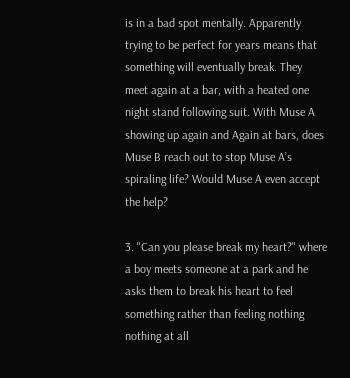is in a bad spot mentally. Apparently trying to be perfect for years means that something will eventually break. They meet again at a bar, with a heated one night stand following suit. With Muse A showing up again and Again at bars, does Muse B reach out to stop Muse A’s spiraling life? Would Muse A even accept the help?

3. "Can you please break my heart?" where a boy meets someone at a park and he asks them to break his heart to feel something rather than feeling nothing nothing at all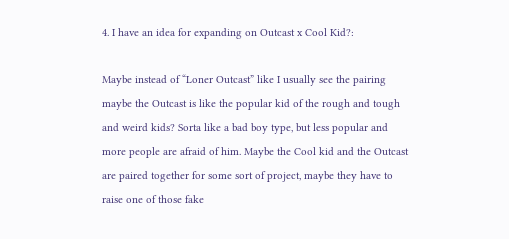4. I have an idea for expanding on Outcast x Cool Kid?:

Maybe instead of “Loner Outcast” like I usually see the pairing maybe the Outcast is like the popular kid of the rough and tough and weird kids? Sorta like a bad boy type, but less popular and more people are afraid of him. Maybe the Cool kid and the Outcast are paired together for some sort of project, maybe they have to raise one of those fake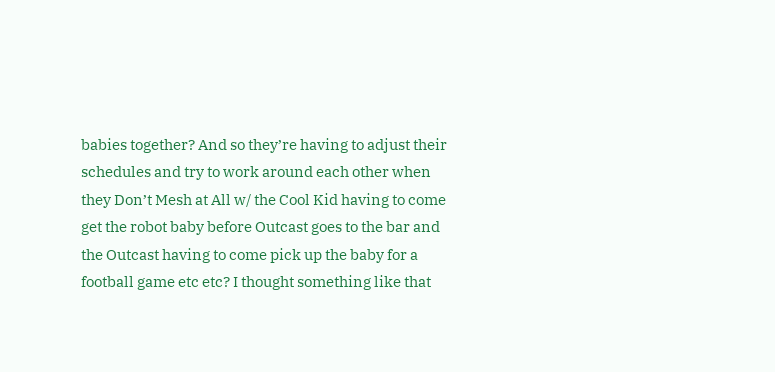babies together? And so they’re having to adjust their schedules and try to work around each other when they Don’t Mesh at All w/ the Cool Kid having to come get the robot baby before Outcast goes to the bar and the Outcast having to come pick up the baby for a football game etc etc? I thought something like that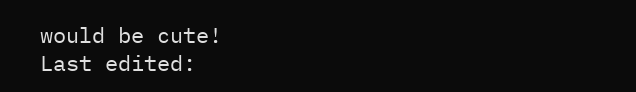would be cute!
Last edited: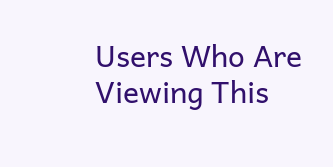Users Who Are Viewing This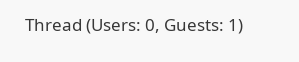Thread (Users: 0, Guests: 1)